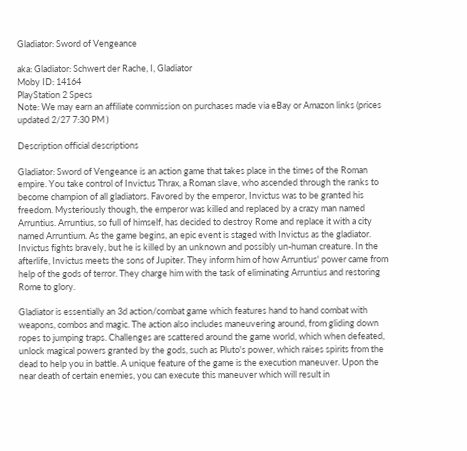Gladiator: Sword of Vengeance

aka: Gladiator: Schwert der Rache, I, Gladiator
Moby ID: 14164
PlayStation 2 Specs
Note: We may earn an affiliate commission on purchases made via eBay or Amazon links (prices updated 2/27 7:30 PM )

Description official descriptions

Gladiator: Sword of Vengeance is an action game that takes place in the times of the Roman empire. You take control of Invictus Thrax, a Roman slave, who ascended through the ranks to become champion of all gladiators. Favored by the emperor, Invictus was to be granted his freedom. Mysteriously though, the emperor was killed and replaced by a crazy man named Arruntius. Arruntius, so full of himself, has decided to destroy Rome and replace it with a city named Arruntium. As the game begins, an epic event is staged with Invictus as the gladiator. Invictus fights bravely, but he is killed by an unknown and possibly un-human creature. In the afterlife, Invictus meets the sons of Jupiter. They inform him of how Arruntius' power came from help of the gods of terror. They charge him with the task of eliminating Arruntius and restoring Rome to glory.

Gladiator is essentially an 3d action/combat game which features hand to hand combat with weapons, combos and magic. The action also includes maneuvering around, from gliding down ropes to jumping traps. Challenges are scattered around the game world, which when defeated, unlock magical powers granted by the gods, such as Pluto's power, which raises spirits from the dead to help you in battle. A unique feature of the game is the execution maneuver. Upon the near death of certain enemies, you can execute this maneuver which will result in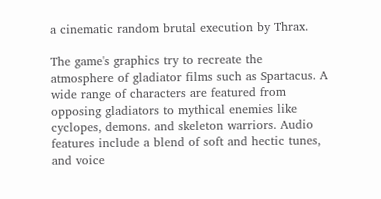a cinematic random brutal execution by Thrax.

The game's graphics try to recreate the atmosphere of gladiator films such as Spartacus. A wide range of characters are featured from opposing gladiators to mythical enemies like cyclopes, demons. and skeleton warriors. Audio features include a blend of soft and hectic tunes, and voice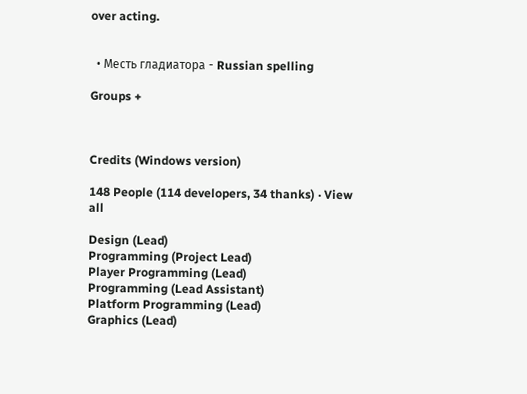over acting.


  • Месть гладиатора - Russian spelling

Groups +



Credits (Windows version)

148 People (114 developers, 34 thanks) · View all

Design (Lead)
Programming (Project Lead)
Player Programming (Lead)
Programming (Lead Assistant)
Platform Programming (Lead)
Graphics (Lead)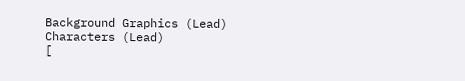Background Graphics (Lead)
Characters (Lead)
[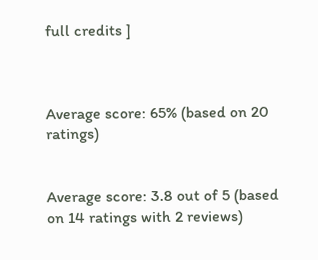full credits ]



Average score: 65% (based on 20 ratings)


Average score: 3.8 out of 5 (based on 14 ratings with 2 reviews)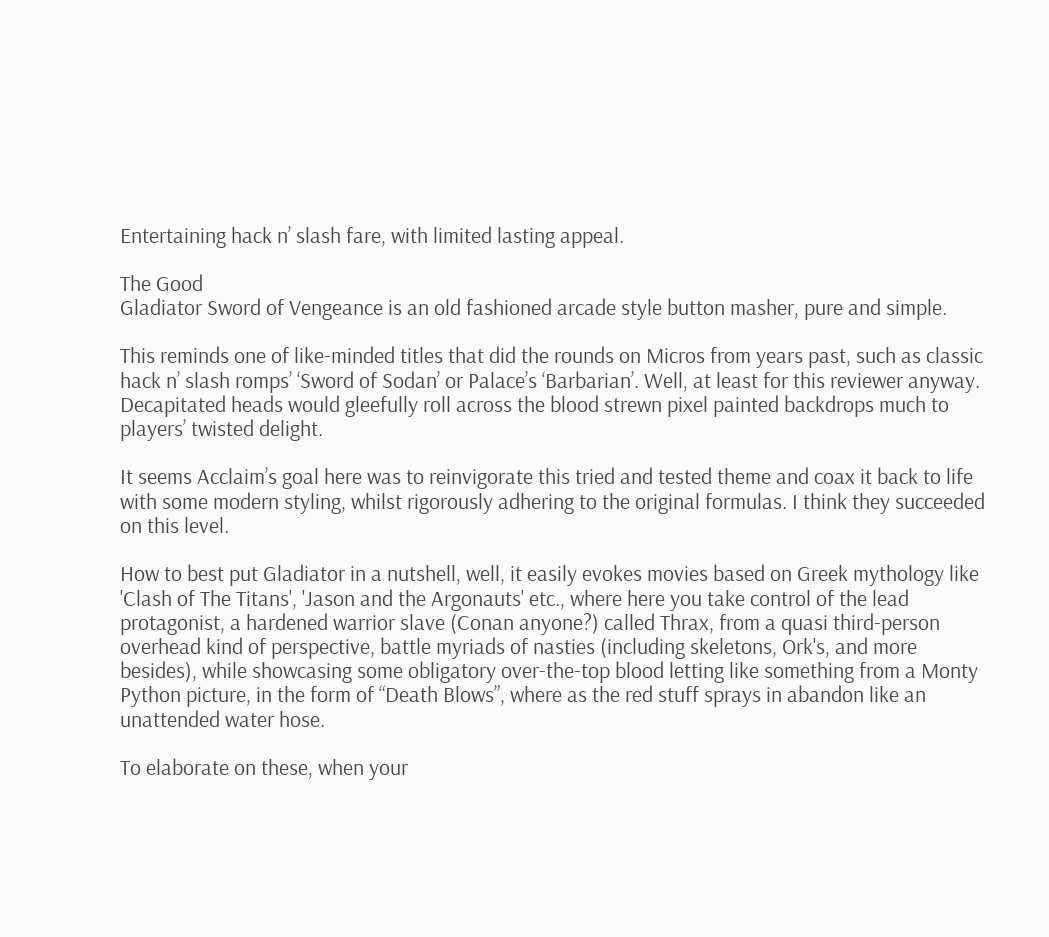Entertaining hack n’ slash fare, with limited lasting appeal.

The Good
Gladiator Sword of Vengeance is an old fashioned arcade style button masher, pure and simple.

This reminds one of like-minded titles that did the rounds on Micros from years past, such as classic hack n’ slash romps’ ‘Sword of Sodan’ or Palace’s ‘Barbarian’. Well, at least for this reviewer anyway. Decapitated heads would gleefully roll across the blood strewn pixel painted backdrops much to players’ twisted delight.

It seems Acclaim’s goal here was to reinvigorate this tried and tested theme and coax it back to life with some modern styling, whilst rigorously adhering to the original formulas. I think they succeeded on this level.

How to best put Gladiator in a nutshell, well, it easily evokes movies based on Greek mythology like 'Clash of The Titans', 'Jason and the Argonauts' etc., where here you take control of the lead protagonist, a hardened warrior slave (Conan anyone?) called Thrax, from a quasi third-person overhead kind of perspective, battle myriads of nasties (including skeletons, Ork's, and more besides), while showcasing some obligatory over-the-top blood letting like something from a Monty Python picture, in the form of “Death Blows”, where as the red stuff sprays in abandon like an unattended water hose.

To elaborate on these, when your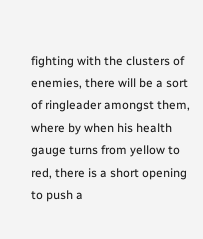fighting with the clusters of enemies, there will be a sort of ringleader amongst them, where by when his health gauge turns from yellow to red, there is a short opening to push a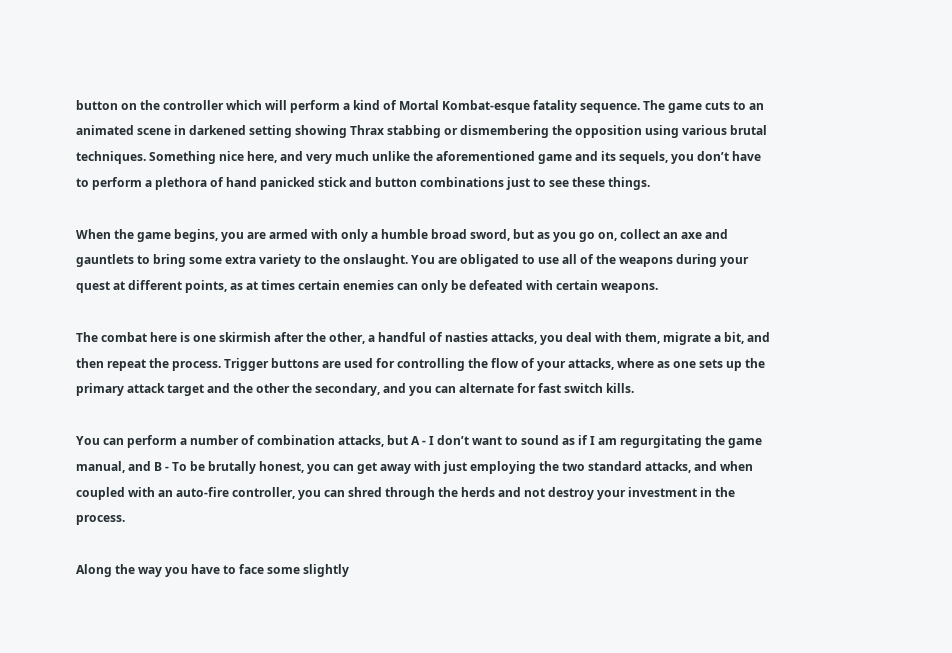button on the controller which will perform a kind of Mortal Kombat-esque fatality sequence. The game cuts to an animated scene in darkened setting showing Thrax stabbing or dismembering the opposition using various brutal techniques. Something nice here, and very much unlike the aforementioned game and its sequels, you don’t have to perform a plethora of hand panicked stick and button combinations just to see these things.

When the game begins, you are armed with only a humble broad sword, but as you go on, collect an axe and gauntlets to bring some extra variety to the onslaught. You are obligated to use all of the weapons during your quest at different points, as at times certain enemies can only be defeated with certain weapons.

The combat here is one skirmish after the other, a handful of nasties attacks, you deal with them, migrate a bit, and then repeat the process. Trigger buttons are used for controlling the flow of your attacks, where as one sets up the primary attack target and the other the secondary, and you can alternate for fast switch kills.

You can perform a number of combination attacks, but A - I don’t want to sound as if I am regurgitating the game manual, and B - To be brutally honest, you can get away with just employing the two standard attacks, and when coupled with an auto-fire controller, you can shred through the herds and not destroy your investment in the process.

Along the way you have to face some slightly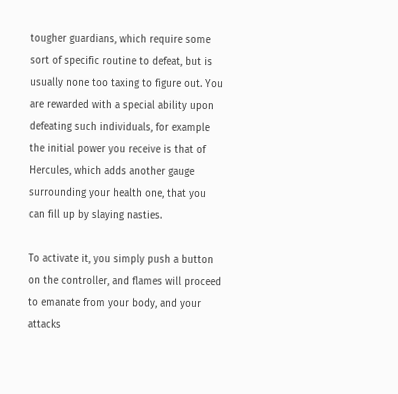tougher guardians, which require some sort of specific routine to defeat, but is usually none too taxing to figure out. You are rewarded with a special ability upon defeating such individuals, for example the initial power you receive is that of Hercules, which adds another gauge surrounding your health one, that you can fill up by slaying nasties.

To activate it, you simply push a button on the controller, and flames will proceed to emanate from your body, and your attacks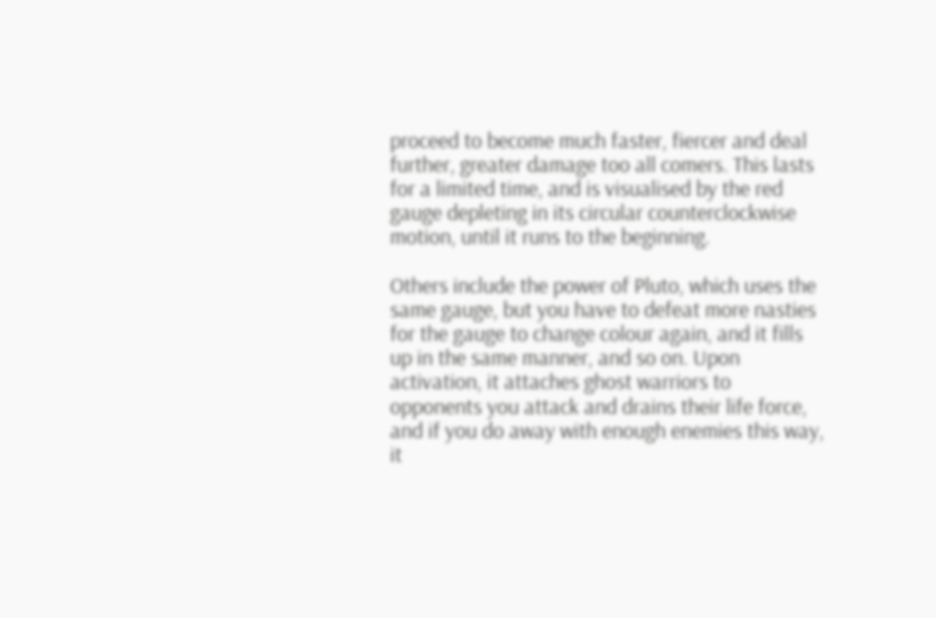proceed to become much faster, fiercer and deal further, greater damage too all comers. This lasts for a limited time, and is visualised by the red gauge depleting in its circular counterclockwise motion, until it runs to the beginning.

Others include the power of Pluto, which uses the same gauge, but you have to defeat more nasties for the gauge to change colour again, and it fills up in the same manner, and so on. Upon activation, it attaches ghost warriors to opponents you attack and drains their life force, and if you do away with enough enemies this way, it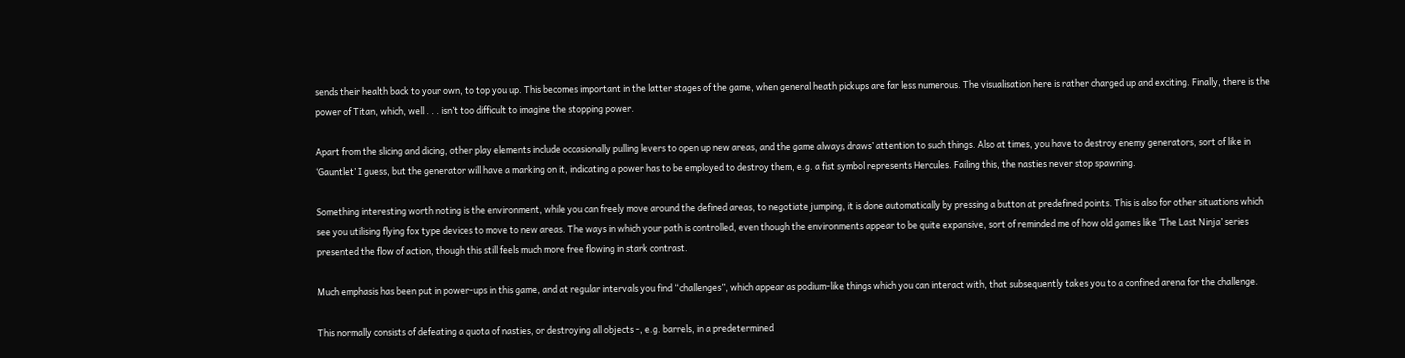sends their health back to your own, to top you up. This becomes important in the latter stages of the game, when general heath pickups are far less numerous. The visualisation here is rather charged up and exciting. Finally, there is the power of Titan, which, well . . . isn’t too difficult to imagine the stopping power.

Apart from the slicing and dicing, other play elements include occasionally pulling levers to open up new areas, and the game always draws’ attention to such things. Also at times, you have to destroy enemy generators, sort of like in ‘Gauntlet’ I guess, but the generator will have a marking on it, indicating a power has to be employed to destroy them, e.g. a fist symbol represents Hercules. Failing this, the nasties never stop spawning.

Something interesting worth noting is the environment, while you can freely move around the defined areas, to negotiate jumping, it is done automatically by pressing a button at predefined points. This is also for other situations which see you utilising flying fox type devices to move to new areas. The ways in which your path is controlled, even though the environments appear to be quite expansive, sort of reminded me of how old games like ‘The Last Ninja’ series presented the flow of action, though this still feels much more free flowing in stark contrast.

Much emphasis has been put in power-ups in this game, and at regular intervals you find “challenges”, which appear as podium-like things which you can interact with, that subsequently takes you to a confined arena for the challenge.

This normally consists of defeating a quota of nasties, or destroying all objects -, e.g. barrels, in a predetermined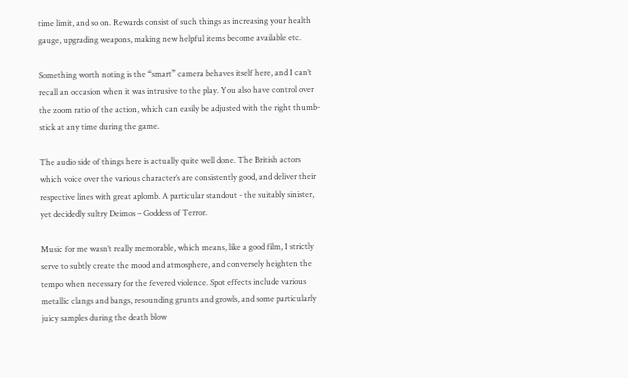time limit, and so on. Rewards consist of such things as increasing your health gauge, upgrading weapons, making new helpful items become available etc.

Something worth noting is the “smart” camera behaves itself here, and I can’t recall an occasion when it was intrusive to the play. You also have control over the zoom ratio of the action, which can easily be adjusted with the right thumb-stick at any time during the game.

The audio side of things here is actually quite well done. The British actors which voice over the various character’s are consistently good, and deliver their respective lines with great aplomb. A particular standout - the suitably sinister, yet decidedly sultry Deimos – Goddess of Terror.

Music for me wasn’t really memorable, which means, like a good film, I strictly serve to subtly create the mood and atmosphere, and conversely heighten the tempo when necessary for the fevered violence. Spot effects include various metallic clangs and bangs, resounding grunts and growls, and some particularly juicy samples during the death blow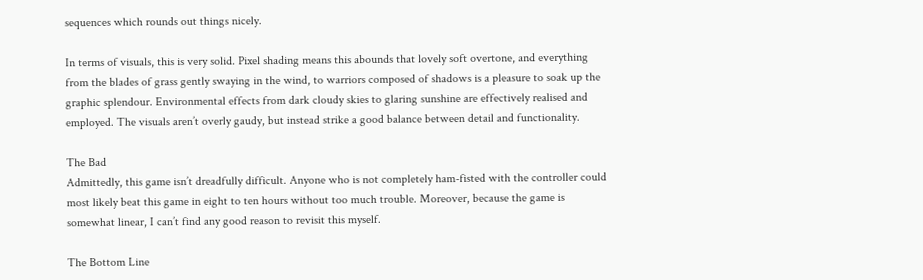sequences which rounds out things nicely.

In terms of visuals, this is very solid. Pixel shading means this abounds that lovely soft overtone, and everything from the blades of grass gently swaying in the wind, to warriors composed of shadows is a pleasure to soak up the graphic splendour. Environmental effects from dark cloudy skies to glaring sunshine are effectively realised and employed. The visuals aren’t overly gaudy, but instead strike a good balance between detail and functionality.

The Bad
Admittedly, this game isn’t dreadfully difficult. Anyone who is not completely ham-fisted with the controller could most likely beat this game in eight to ten hours without too much trouble. Moreover, because the game is somewhat linear, I can’t find any good reason to revisit this myself.

The Bottom Line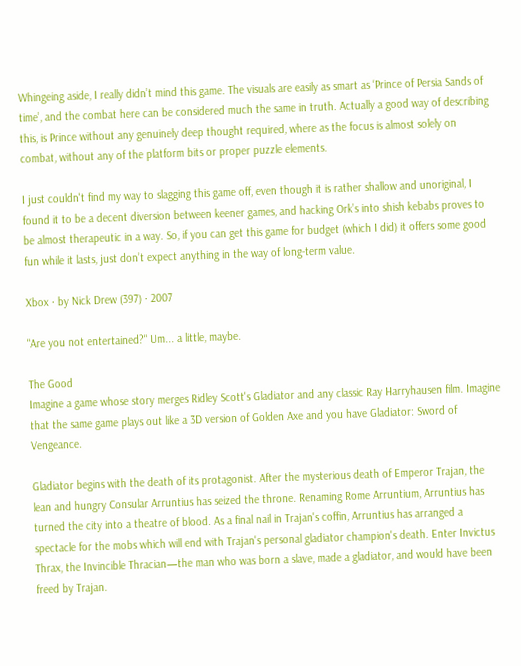Whingeing aside, I really didn’t mind this game. The visuals are easily as smart as ‘Prince of Persia Sands of time’, and the combat here can be considered much the same in truth. Actually a good way of describing this, is Prince without any genuinely deep thought required, where as the focus is almost solely on combat, without any of the platform bits or proper puzzle elements.

I just couldn't find my way to slagging this game off, even though it is rather shallow and unoriginal, I found it to be a decent diversion between keener games, and hacking Ork’s into shish kebabs proves to be almost therapeutic in a way. So, if you can get this game for budget (which I did) it offers some good fun while it lasts, just don’t expect anything in the way of long-term value.

Xbox · by Nick Drew (397) · 2007

"Are you not entertained?" Um... a little, maybe.

The Good
Imagine a game whose story merges Ridley Scott's Gladiator and any classic Ray Harryhausen film. Imagine that the same game plays out like a 3D version of Golden Axe and you have Gladiator: Sword of Vengeance.

Gladiator begins with the death of its protagonist. After the mysterious death of Emperor Trajan, the lean and hungry Consular Arruntius has seized the throne. Renaming Rome Arruntium, Arruntius has turned the city into a theatre of blood. As a final nail in Trajan's coffin, Arruntius has arranged a spectacle for the mobs which will end with Trajan's personal gladiator champion's death. Enter Invictus Thrax, the Invincible Thracian—the man who was born a slave, made a gladiator, and would have been freed by Trajan.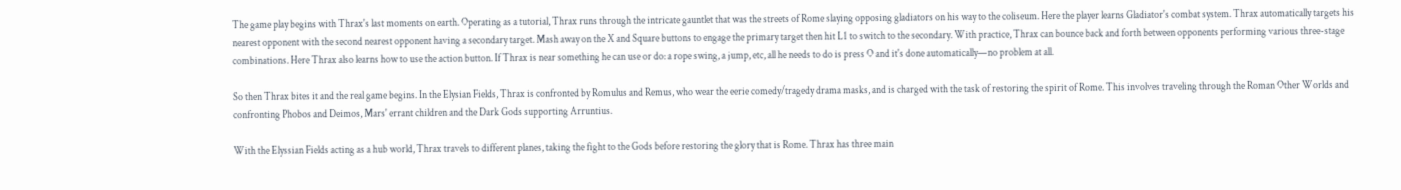The game play begins with Thrax's last moments on earth. Operating as a tutorial, Thrax runs through the intricate gauntlet that was the streets of Rome slaying opposing gladiators on his way to the coliseum. Here the player learns Gladiator's combat system. Thrax automatically targets his nearest opponent with the second nearest opponent having a secondary target. Mash away on the X and Square buttons to engage the primary target then hit L1 to switch to the secondary. With practice, Thrax can bounce back and forth between opponents performing various three-stage combinations. Here Thrax also learns how to use the action button. If Thrax is near something he can use or do: a rope swing, a jump, etc, all he needs to do is press O and it's done automatically—no problem at all.

So then Thrax bites it and the real game begins. In the Elysian Fields, Thrax is confronted by Romulus and Remus, who wear the eerie comedy/tragedy drama masks, and is charged with the task of restoring the spirit of Rome. This involves traveling through the Roman Other Worlds and confronting Phobos and Deimos, Mars' errant children and the Dark Gods supporting Arruntius.

With the Elyssian Fields acting as a hub world, Thrax travels to different planes, taking the fight to the Gods before restoring the glory that is Rome. Thrax has three main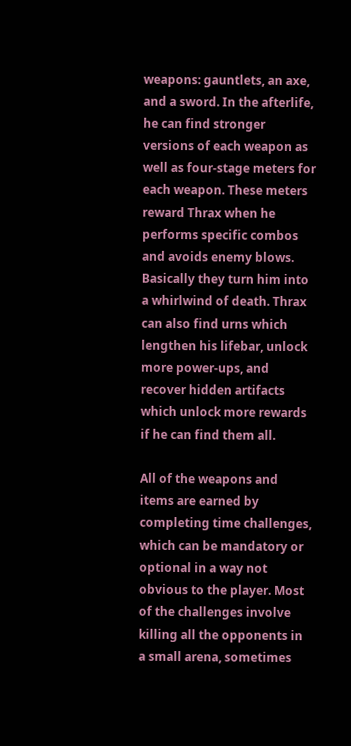weapons: gauntlets, an axe, and a sword. In the afterlife, he can find stronger versions of each weapon as well as four-stage meters for each weapon. These meters reward Thrax when he performs specific combos and avoids enemy blows. Basically they turn him into a whirlwind of death. Thrax can also find urns which lengthen his lifebar, unlock more power-ups, and recover hidden artifacts which unlock more rewards if he can find them all.

All of the weapons and items are earned by completing time challenges, which can be mandatory or optional in a way not obvious to the player. Most of the challenges involve killing all the opponents in a small arena, sometimes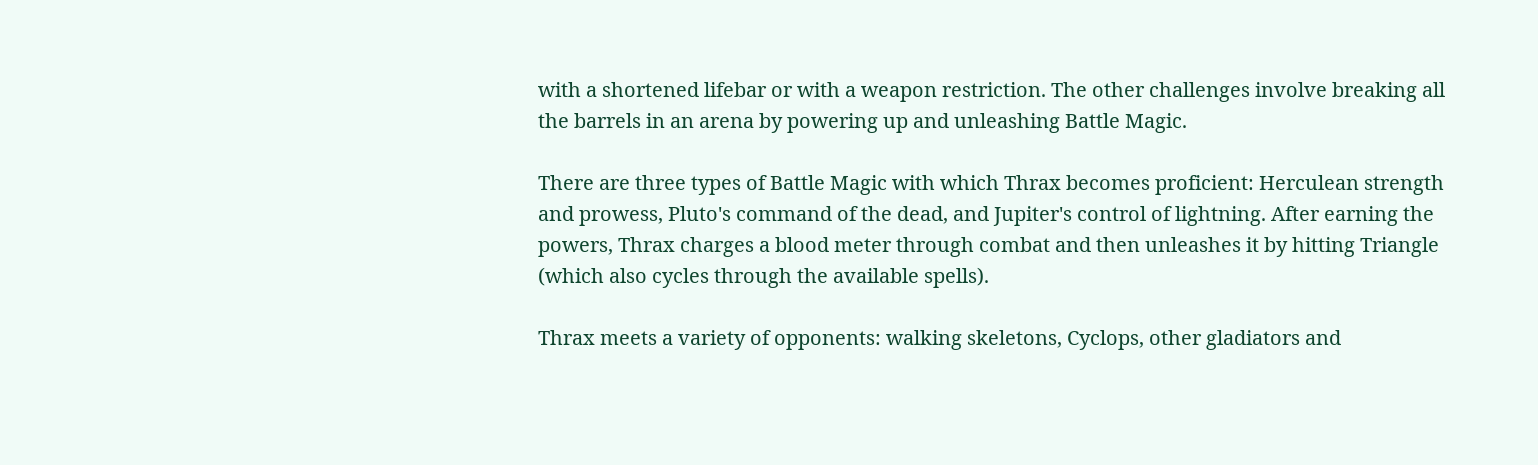with a shortened lifebar or with a weapon restriction. The other challenges involve breaking all the barrels in an arena by powering up and unleashing Battle Magic.

There are three types of Battle Magic with which Thrax becomes proficient: Herculean strength and prowess, Pluto's command of the dead, and Jupiter's control of lightning. After earning the powers, Thrax charges a blood meter through combat and then unleashes it by hitting Triangle (which also cycles through the available spells).

Thrax meets a variety of opponents: walking skeletons, Cyclops, other gladiators and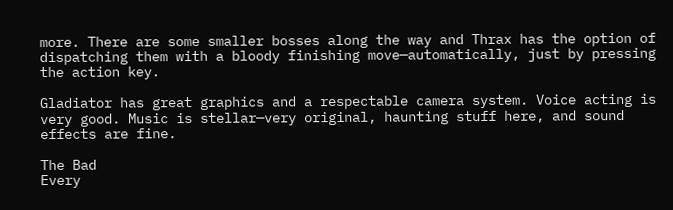more. There are some smaller bosses along the way and Thrax has the option of dispatching them with a bloody finishing move—automatically, just by pressing the action key.

Gladiator has great graphics and a respectable camera system. Voice acting is very good. Music is stellar—very original, haunting stuff here, and sound effects are fine.

The Bad
Every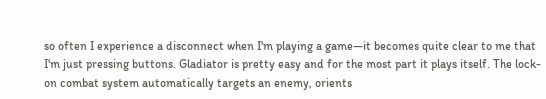so often I experience a disconnect when I'm playing a game—it becomes quite clear to me that I'm just pressing buttons. Gladiator is pretty easy and for the most part it plays itself. The lock-on combat system automatically targets an enemy, orients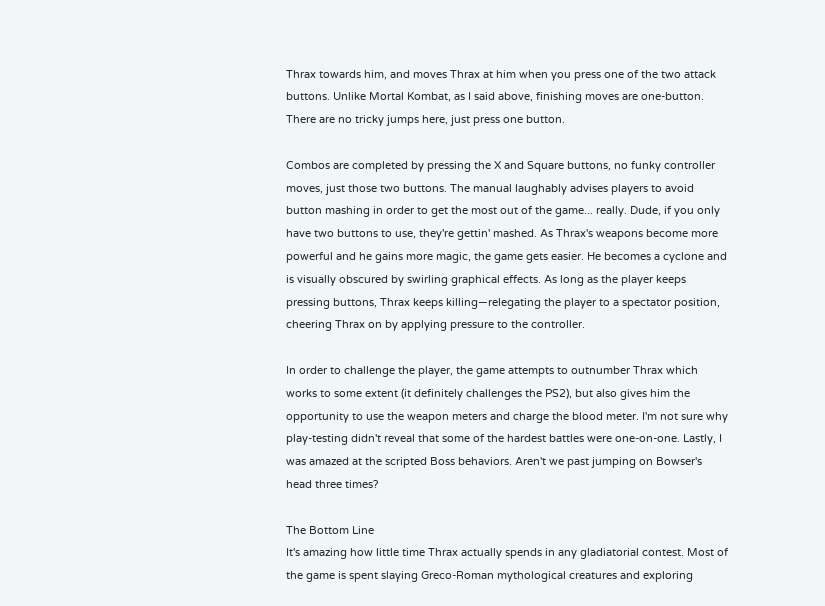Thrax towards him, and moves Thrax at him when you press one of the two attack buttons. Unlike Mortal Kombat, as I said above, finishing moves are one-button. There are no tricky jumps here, just press one button.

Combos are completed by pressing the X and Square buttons, no funky controller moves, just those two buttons. The manual laughably advises players to avoid button mashing in order to get the most out of the game... really. Dude, if you only have two buttons to use, they're gettin' mashed. As Thrax's weapons become more powerful and he gains more magic, the game gets easier. He becomes a cyclone and is visually obscured by swirling graphical effects. As long as the player keeps pressing buttons, Thrax keeps killing—relegating the player to a spectator position, cheering Thrax on by applying pressure to the controller.

In order to challenge the player, the game attempts to outnumber Thrax which works to some extent (it definitely challenges the PS2), but also gives him the opportunity to use the weapon meters and charge the blood meter. I'm not sure why play-testing didn't reveal that some of the hardest battles were one-on-one. Lastly, I was amazed at the scripted Boss behaviors. Aren't we past jumping on Bowser's head three times?

The Bottom Line
It's amazing how little time Thrax actually spends in any gladiatorial contest. Most of the game is spent slaying Greco-Roman mythological creatures and exploring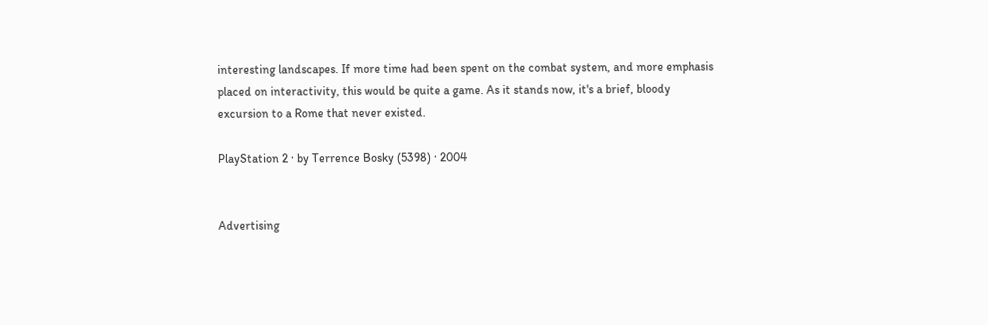interesting landscapes. If more time had been spent on the combat system, and more emphasis placed on interactivity, this would be quite a game. As it stands now, it's a brief, bloody excursion to a Rome that never existed.

PlayStation 2 · by Terrence Bosky (5398) · 2004


Advertising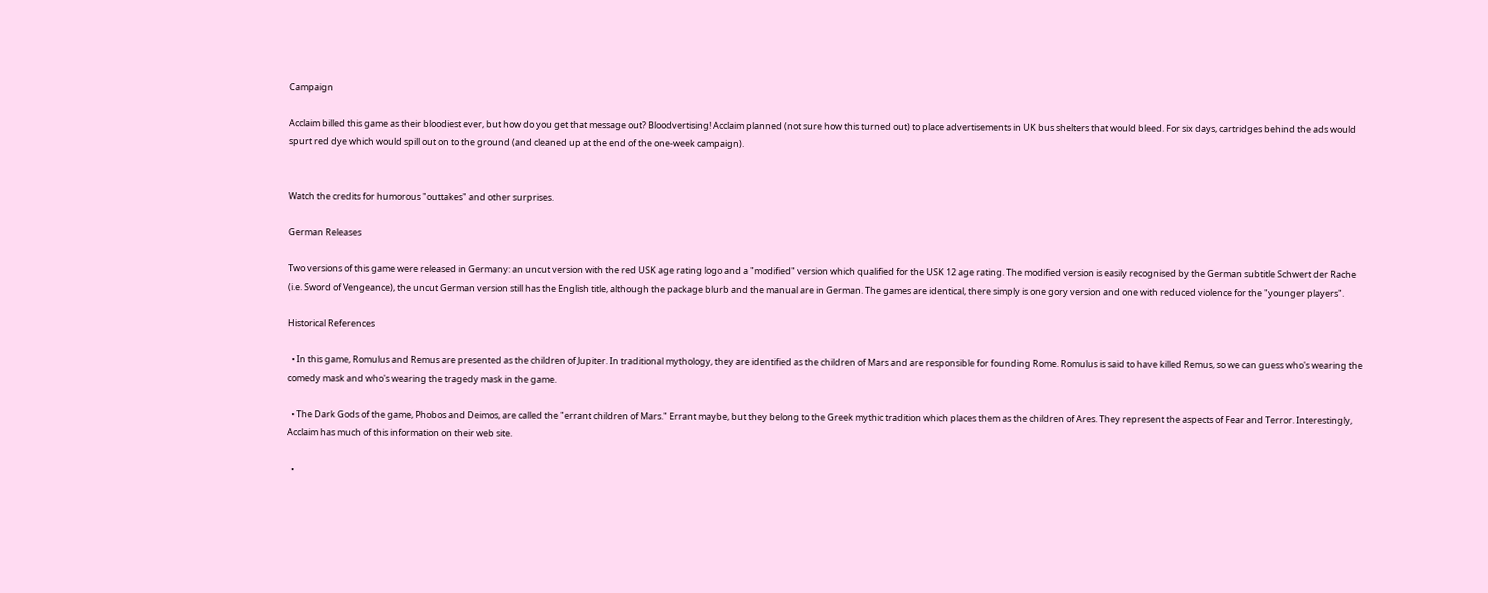Campaign

Acclaim billed this game as their bloodiest ever, but how do you get that message out? Bloodvertising! Acclaim planned (not sure how this turned out) to place advertisements in UK bus shelters that would bleed. For six days, cartridges behind the ads would spurt red dye which would spill out on to the ground (and cleaned up at the end of the one-week campaign).


Watch the credits for humorous "outtakes" and other surprises.

German Releases

Two versions of this game were released in Germany: an uncut version with the red USK age rating logo and a "modified" version which qualified for the USK 12 age rating. The modified version is easily recognised by the German subtitle Schwert der Rache (i.e. Sword of Vengeance), the uncut German version still has the English title, although the package blurb and the manual are in German. The games are identical, there simply is one gory version and one with reduced violence for the "younger players".

Historical References

  • In this game, Romulus and Remus are presented as the children of Jupiter. In traditional mythology, they are identified as the children of Mars and are responsible for founding Rome. Romulus is said to have killed Remus, so we can guess who's wearing the comedy mask and who's wearing the tragedy mask in the game.

  • The Dark Gods of the game, Phobos and Deimos, are called the "errant children of Mars." Errant maybe, but they belong to the Greek mythic tradition which places them as the children of Ares. They represent the aspects of Fear and Terror. Interestingly, Acclaim has much of this information on their web site.

  •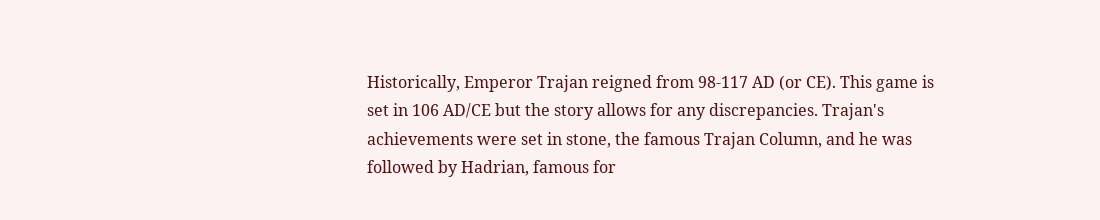Historically, Emperor Trajan reigned from 98-117 AD (or CE). This game is set in 106 AD/CE but the story allows for any discrepancies. Trajan's achievements were set in stone, the famous Trajan Column, and he was followed by Hadrian, famous for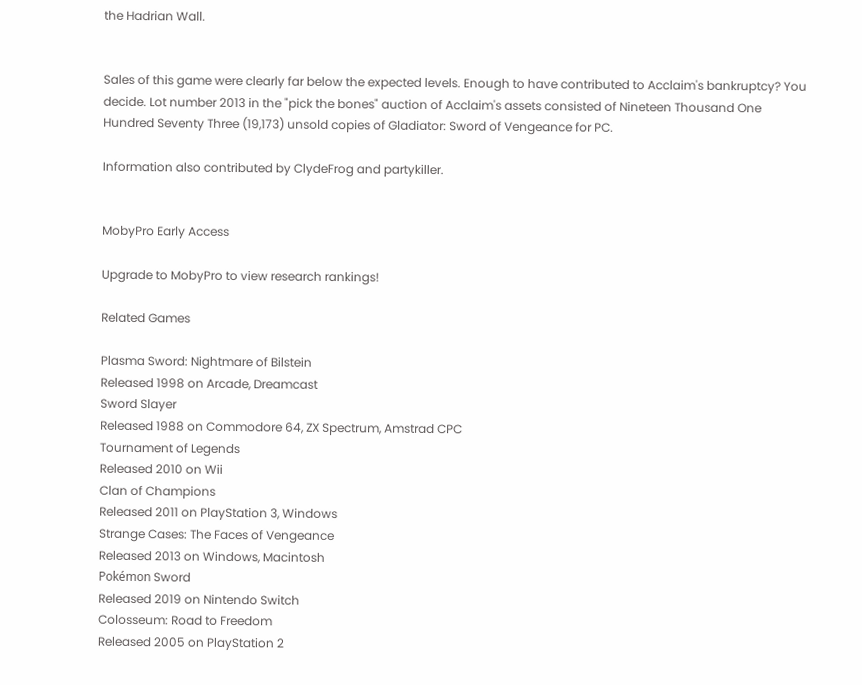the Hadrian Wall.


Sales of this game were clearly far below the expected levels. Enough to have contributed to Acclaim's bankruptcy? You decide. Lot number 2013 in the "pick the bones" auction of Acclaim's assets consisted of Nineteen Thousand One Hundred Seventy Three (19,173) unsold copies of Gladiator: Sword of Vengeance for PC.

Information also contributed by ClydeFrog and partykiller.


MobyPro Early Access

Upgrade to MobyPro to view research rankings!

Related Games

Plasma Sword: Nightmare of Bilstein
Released 1998 on Arcade, Dreamcast
Sword Slayer
Released 1988 on Commodore 64, ZX Spectrum, Amstrad CPC
Tournament of Legends
Released 2010 on Wii
Clan of Champions
Released 2011 on PlayStation 3, Windows
Strange Cases: The Faces of Vengeance
Released 2013 on Windows, Macintosh
Pokémon Sword
Released 2019 on Nintendo Switch
Colosseum: Road to Freedom
Released 2005 on PlayStation 2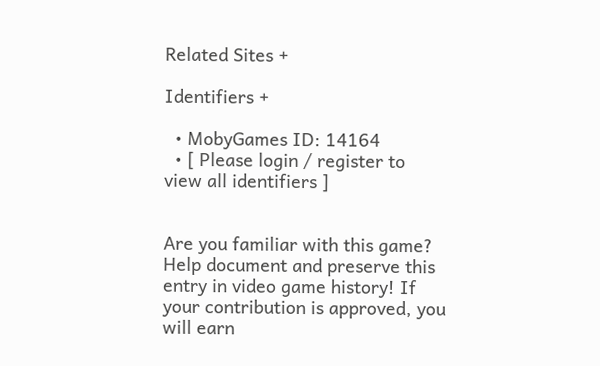Related Sites +

Identifiers +

  • MobyGames ID: 14164
  • [ Please login / register to view all identifiers ]


Are you familiar with this game? Help document and preserve this entry in video game history! If your contribution is approved, you will earn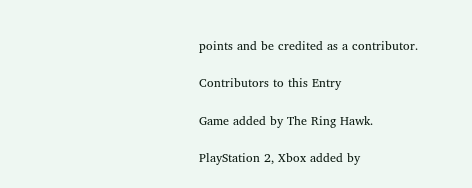points and be credited as a contributor.

Contributors to this Entry

Game added by The Ring Hawk.

PlayStation 2, Xbox added by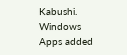Kabushi. Windows Apps added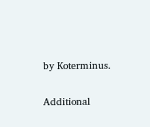by Koterminus.

Additional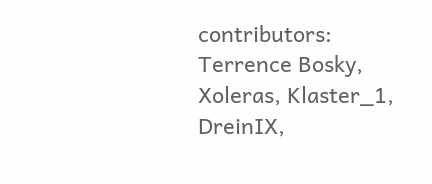contributors: Terrence Bosky, Xoleras, Klaster_1, DreinIX,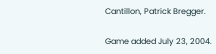Cantillon, Patrick Bregger.

Game added July 23, 2004.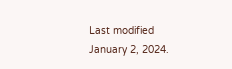Last modified January 2, 2024.